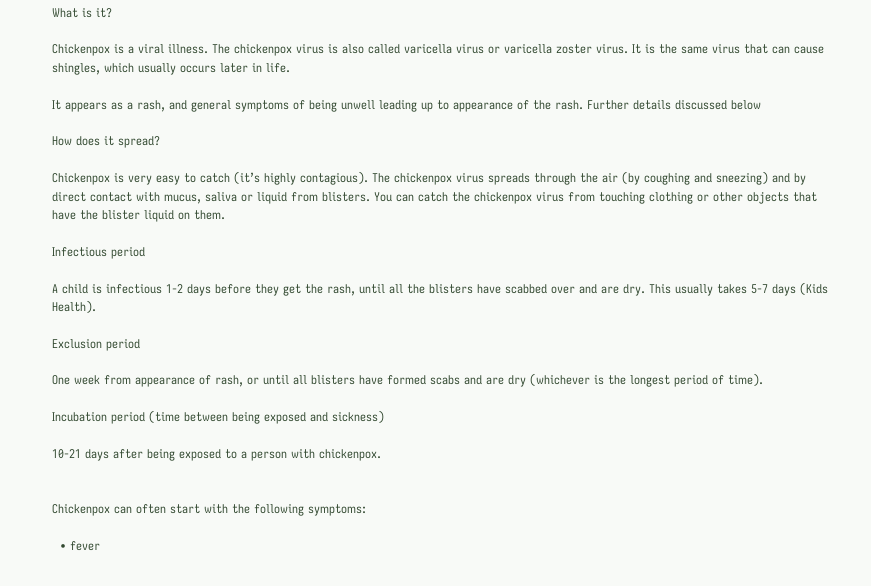What is it?

Chickenpox is a viral illness. The chickenpox virus is also called varicella virus or varicella zoster virus. It is the same virus that can cause shingles, which usually occurs later in life.

It appears as a rash, and general symptoms of being unwell leading up to appearance of the rash. Further details discussed below

How does it spread?

Chickenpox is very easy to catch (it’s highly contagious). The chickenpox virus spreads through the air (by coughing and sneezing) and by direct contact with mucus, saliva or liquid from blisters. You can catch the chickenpox virus from touching clothing or other objects that have the blister liquid on them.

Infectious period

A child is infectious 1-2 days before they get the rash, until all the blisters have scabbed over and are dry. This usually takes 5-7 days (Kids Health).

Exclusion period

One week from appearance of rash, or until all blisters have formed scabs and are dry (whichever is the longest period of time).

Incubation period (time between being exposed and sickness)

10-21 days after being exposed to a person with chickenpox.


Chickenpox can often start with the following symptoms:

  • fever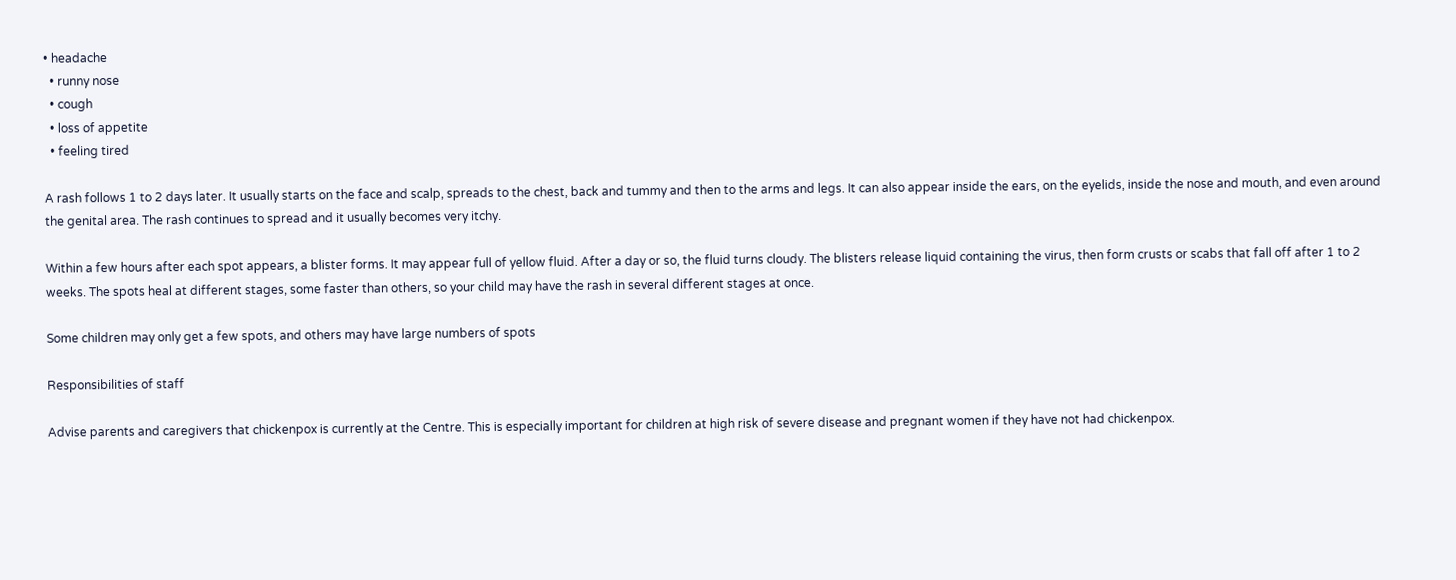• headache
  • runny nose
  • cough
  • loss of appetite
  • feeling tired

A rash follows 1 to 2 days later. It usually starts on the face and scalp, spreads to the chest, back and tummy and then to the arms and legs. It can also appear inside the ears, on the eyelids, inside the nose and mouth, and even around the genital area. The rash continues to spread and it usually becomes very itchy.

Within a few hours after each spot appears, a blister forms. It may appear full of yellow fluid. After a day or so, the fluid turns cloudy. The blisters release liquid containing the virus, then form crusts or scabs that fall off after 1 to 2 weeks. The spots heal at different stages, some faster than others, so your child may have the rash in several different stages at once.

Some children may only get a few spots, and others may have large numbers of spots

Responsibilities of staff

Advise parents and caregivers that chickenpox is currently at the Centre. This is especially important for children at high risk of severe disease and pregnant women if they have not had chickenpox.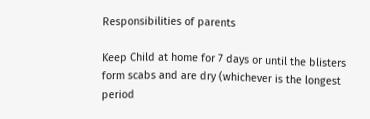Responsibilities of parents

Keep Child at home for 7 days or until the blisters form scabs and are dry (whichever is the longest period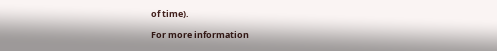of time).

For more information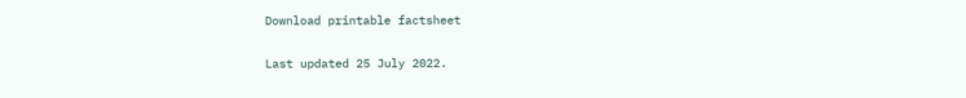Download printable factsheet

Last updated 25 July 2022.